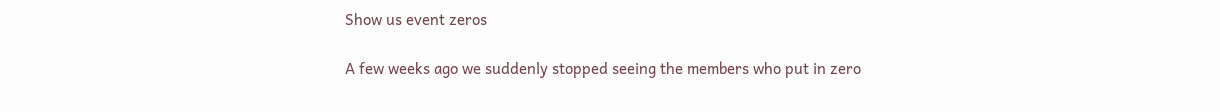Show us event zeros

A few weeks ago we suddenly stopped seeing the members who put in zero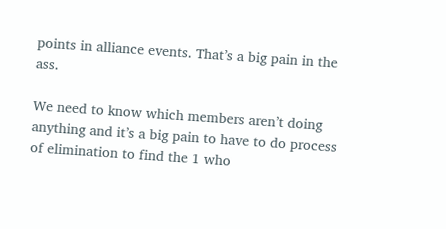points in alliance events. That’s a big pain in the ass.

We need to know which members aren’t doing anything and it’s a big pain to have to do process of elimination to find the 1 who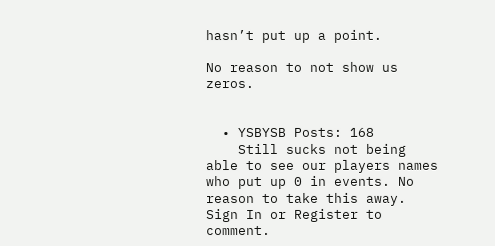hasn’t put up a point.

No reason to not show us zeros.


  • YSBYSB Posts: 168
    Still sucks not being able to see our players names who put up 0 in events. No reason to take this away.
Sign In or Register to comment.